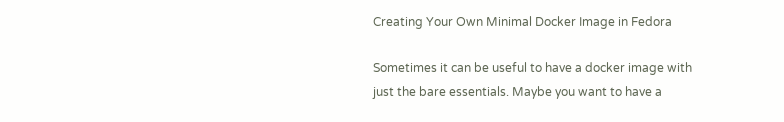Creating Your Own Minimal Docker Image in Fedora

Sometimes it can be useful to have a docker image with just the bare essentials. Maybe you want to have a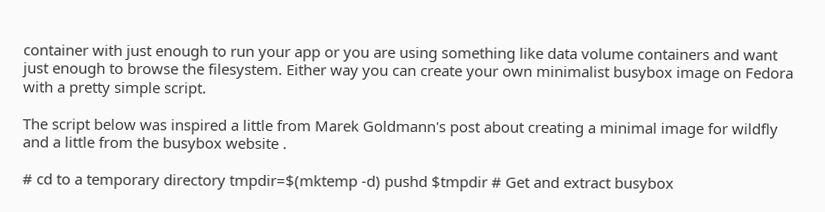container with just enough to run your app or you are using something like data volume containers and want just enough to browse the filesystem. Either way you can create your own minimalist busybox image on Fedora with a pretty simple script.

The script below was inspired a little from Marek Goldmann's post about creating a minimal image for wildfly and a little from the busybox website .

# cd to a temporary directory tmpdir=$(mktemp -d) pushd $tmpdir # Get and extract busybox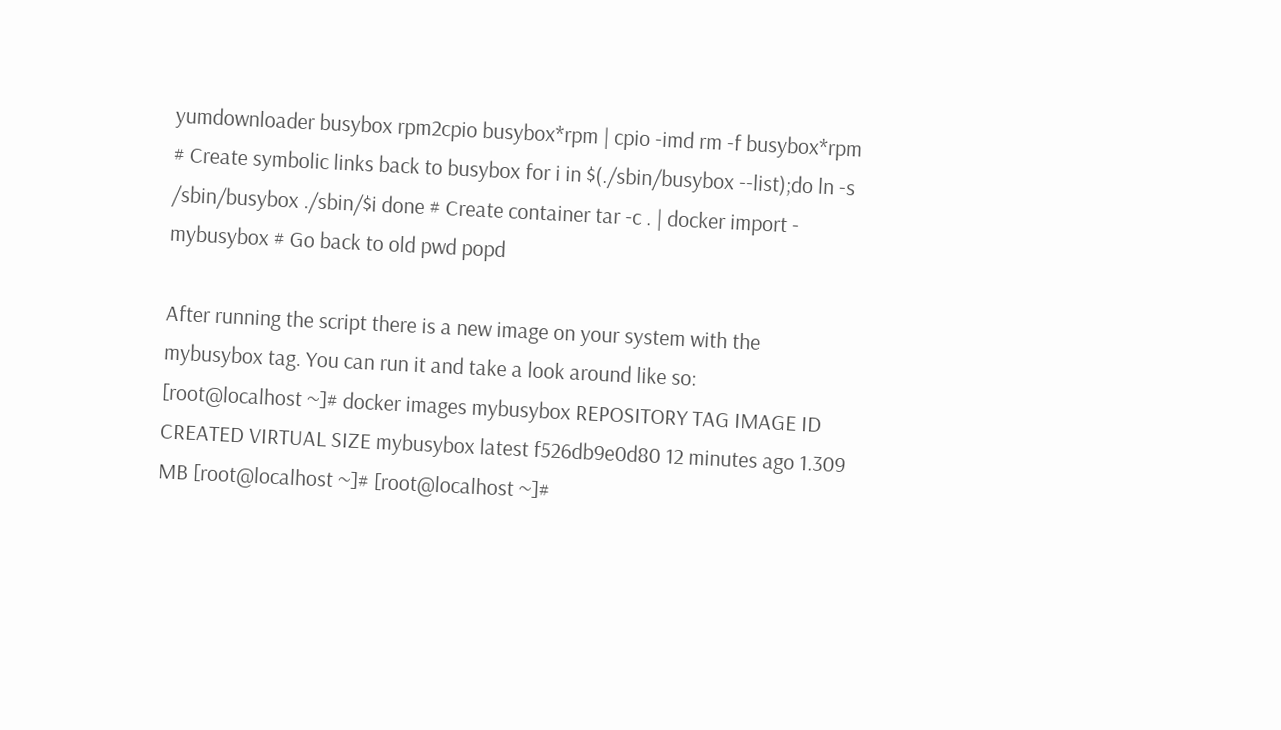yumdownloader busybox rpm2cpio busybox*rpm | cpio -imd rm -f busybox*rpm # Create symbolic links back to busybox for i in $(./sbin/busybox --list);do ln -s /sbin/busybox ./sbin/$i done # Create container tar -c . | docker import - mybusybox # Go back to old pwd popd

After running the script there is a new image on your system with the mybusybox tag. You can run it and take a look around like so:
[root@localhost ~]# docker images mybusybox REPOSITORY TAG IMAGE ID CREATED VIRTUAL SIZE mybusybox latest f526db9e0d80 12 minutes ago 1.309 MB [root@localhost ~]# [root@localhost ~]#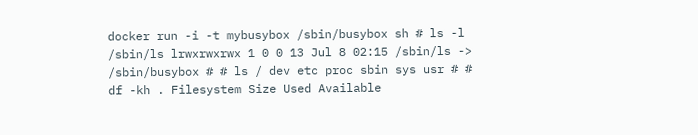docker run -i -t mybusybox /sbin/busybox sh # ls -l /sbin/ls lrwxrwxrwx 1 0 0 13 Jul 8 02:15 /sbin/ls -> /sbin/busybox # # ls / dev etc proc sbin sys usr # # df -kh . Filesystem Size Used Available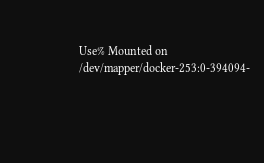Use% Mounted on /dev/mapper/docker-253:0-394094-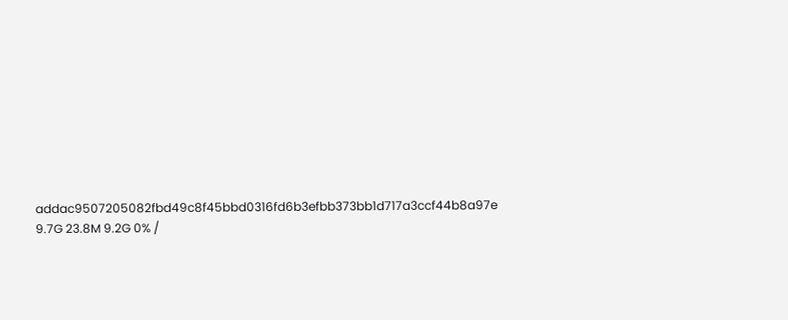addac9507205082fbd49c8f45bbd0316fd6b3efbb373bb1d717a3ccf44b8a97e 9.7G 23.8M 9.2G 0% /